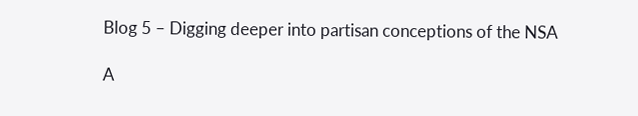Blog 5 – Digging deeper into partisan conceptions of the NSA

A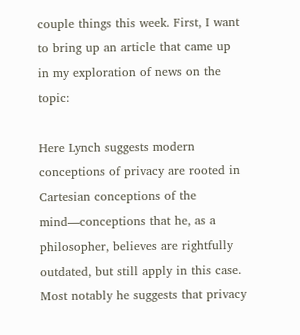couple things this week. First, I want to bring up an article that came up in my exploration of news on the topic:

Here Lynch suggests modern conceptions of privacy are rooted in Cartesian conceptions of the mind—conceptions that he, as a philosopher, believes are rightfully outdated, but still apply in this case. Most notably he suggests that privacy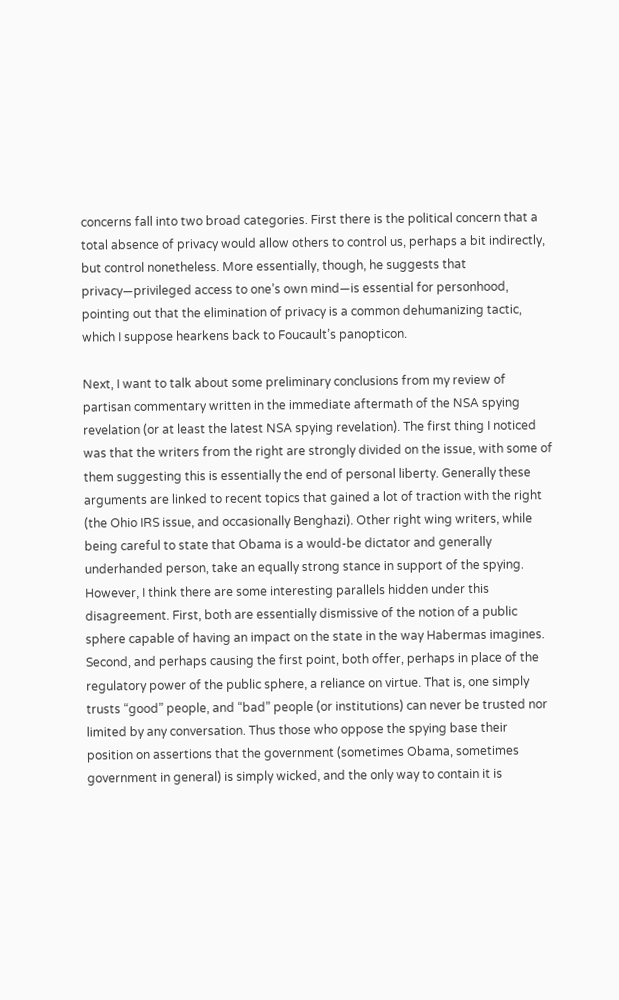concerns fall into two broad categories. First there is the political concern that a total absence of privacy would allow others to control us, perhaps a bit indirectly, but control nonetheless. More essentially, though, he suggests that privacy—privileged access to one’s own mind—is essential for personhood, pointing out that the elimination of privacy is a common dehumanizing tactic, which I suppose hearkens back to Foucault’s panopticon.

Next, I want to talk about some preliminary conclusions from my review of partisan commentary written in the immediate aftermath of the NSA spying revelation (or at least the latest NSA spying revelation). The first thing I noticed was that the writers from the right are strongly divided on the issue, with some of them suggesting this is essentially the end of personal liberty. Generally these arguments are linked to recent topics that gained a lot of traction with the right (the Ohio IRS issue, and occasionally Benghazi). Other right wing writers, while being careful to state that Obama is a would-be dictator and generally underhanded person, take an equally strong stance in support of the spying. However, I think there are some interesting parallels hidden under this disagreement. First, both are essentially dismissive of the notion of a public sphere capable of having an impact on the state in the way Habermas imagines. Second, and perhaps causing the first point, both offer, perhaps in place of the regulatory power of the public sphere, a reliance on virtue. That is, one simply trusts “good” people, and “bad” people (or institutions) can never be trusted nor limited by any conversation. Thus those who oppose the spying base their position on assertions that the government (sometimes Obama, sometimes government in general) is simply wicked, and the only way to contain it is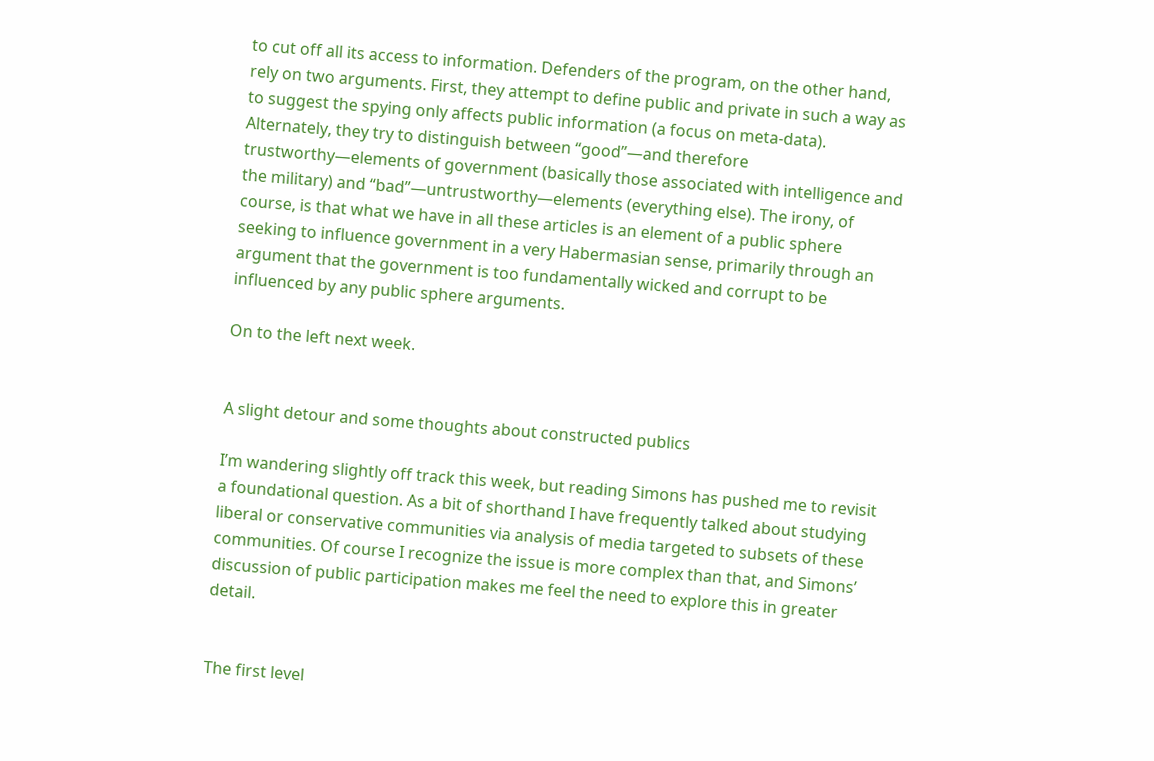to cut off all its access to information. Defenders of the program, on the other hand, rely on two arguments. First, they attempt to define public and private in such a way as to suggest the spying only affects public information (a focus on meta-data). Alternately, they try to distinguish between “good”—and therefore trustworthy—elements of government (basically those associated with intelligence and the military) and “bad”—untrustworthy—elements (everything else). The irony, of course, is that what we have in all these articles is an element of a public sphere seeking to influence government in a very Habermasian sense, primarily through an argument that the government is too fundamentally wicked and corrupt to be influenced by any public sphere arguments.

On to the left next week.


A slight detour and some thoughts about constructed publics

I’m wandering slightly off track this week, but reading Simons has pushed me to revisit a foundational question. As a bit of shorthand I have frequently talked about studying liberal or conservative communities via analysis of media targeted to subsets of these communities. Of course I recognize the issue is more complex than that, and Simons’ discussion of public participation makes me feel the need to explore this in greater detail.


The first level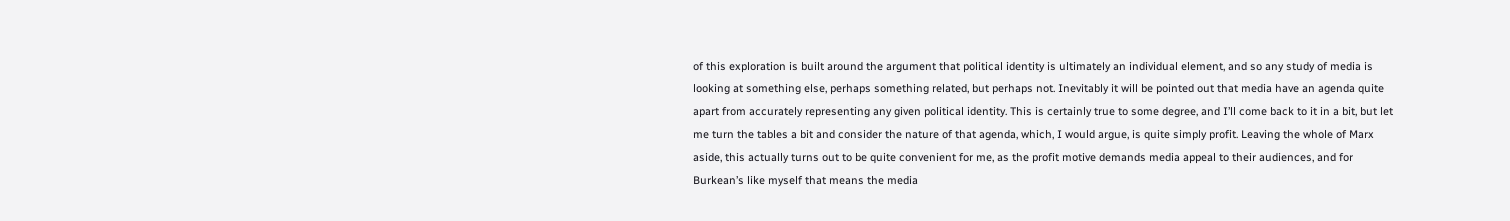of this exploration is built around the argument that political identity is ultimately an individual element, and so any study of media is looking at something else, perhaps something related, but perhaps not. Inevitably it will be pointed out that media have an agenda quite apart from accurately representing any given political identity. This is certainly true to some degree, and I’ll come back to it in a bit, but let me turn the tables a bit and consider the nature of that agenda, which, I would argue, is quite simply profit. Leaving the whole of Marx aside, this actually turns out to be quite convenient for me, as the profit motive demands media appeal to their audiences, and for Burkean’s like myself that means the media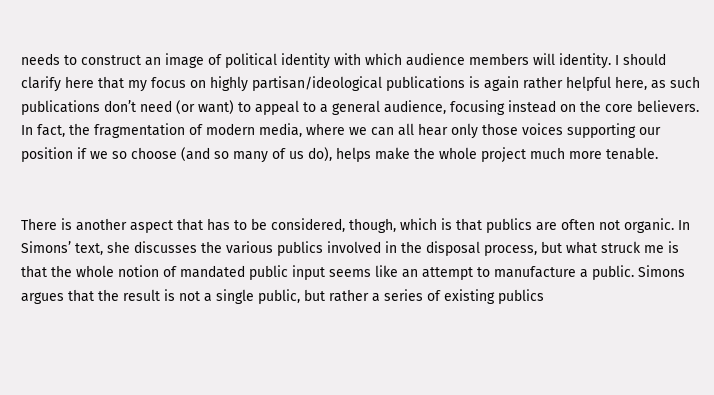needs to construct an image of political identity with which audience members will identity. I should clarify here that my focus on highly partisan/ideological publications is again rather helpful here, as such publications don’t need (or want) to appeal to a general audience, focusing instead on the core believers. In fact, the fragmentation of modern media, where we can all hear only those voices supporting our position if we so choose (and so many of us do), helps make the whole project much more tenable.


There is another aspect that has to be considered, though, which is that publics are often not organic. In Simons’ text, she discusses the various publics involved in the disposal process, but what struck me is that the whole notion of mandated public input seems like an attempt to manufacture a public. Simons argues that the result is not a single public, but rather a series of existing publics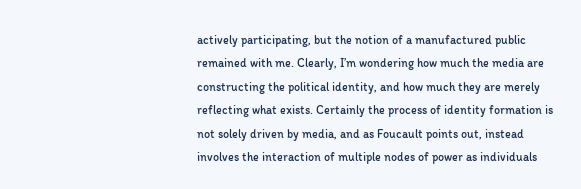actively participating, but the notion of a manufactured public remained with me. Clearly, I’m wondering how much the media are constructing the political identity, and how much they are merely reflecting what exists. Certainly the process of identity formation is not solely driven by media, and as Foucault points out, instead involves the interaction of multiple nodes of power as individuals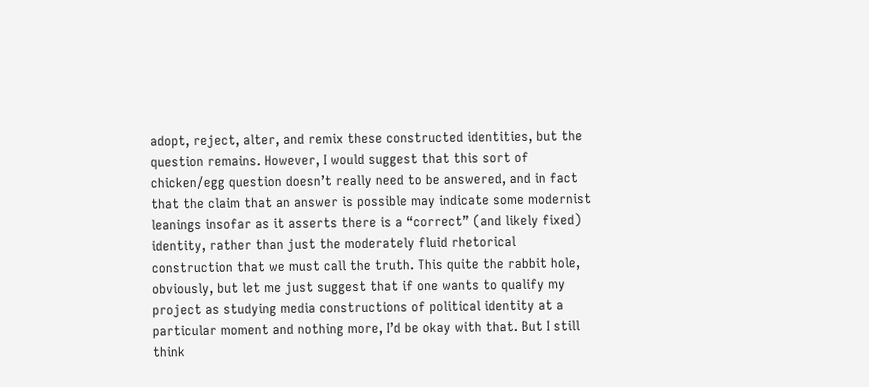adopt, reject, alter, and remix these constructed identities, but the question remains. However, I would suggest that this sort of chicken/egg question doesn’t really need to be answered, and in fact that the claim that an answer is possible may indicate some modernist leanings insofar as it asserts there is a “correct” (and likely fixed) identity, rather than just the moderately fluid rhetorical construction that we must call the truth. This quite the rabbit hole, obviously, but let me just suggest that if one wants to qualify my project as studying media constructions of political identity at a particular moment and nothing more, I’d be okay with that. But I still think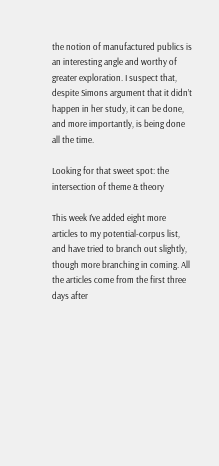the notion of manufactured publics is an interesting angle and worthy of greater exploration. I suspect that, despite Simons argument that it didn’t happen in her study, it can be done, and more importantly, is being done all the time.

Looking for that sweet spot: the intersection of theme & theory

This week I’ve added eight more articles to my potential-corpus list, and have tried to branch out slightly, though more branching in coming. All the articles come from the first three days after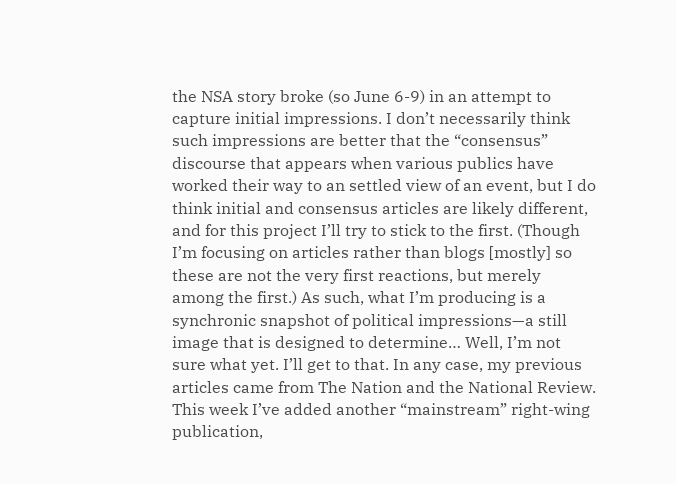the NSA story broke (so June 6-9) in an attempt to capture initial impressions. I don’t necessarily think such impressions are better that the “consensus” discourse that appears when various publics have worked their way to an settled view of an event, but I do think initial and consensus articles are likely different, and for this project I’ll try to stick to the first. (Though I’m focusing on articles rather than blogs [mostly] so these are not the very first reactions, but merely among the first.) As such, what I’m producing is a synchronic snapshot of political impressions—a still image that is designed to determine… Well, I’m not sure what yet. I’ll get to that. In any case, my previous articles came from The Nation and the National Review. This week I’ve added another “mainstream” right-wing publication,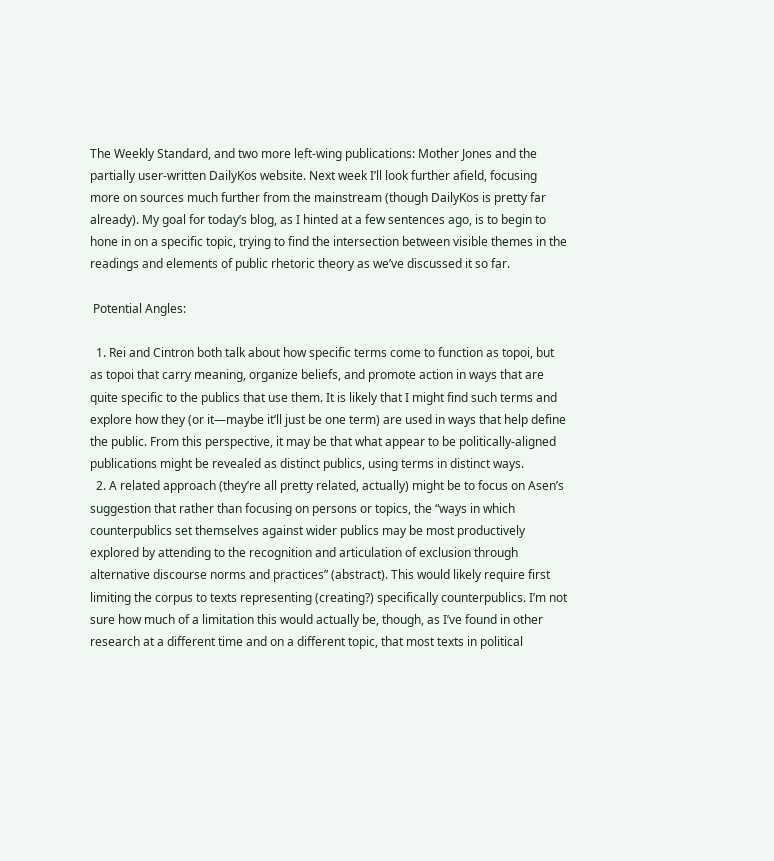The Weekly Standard, and two more left-wing publications: Mother Jones and the partially user-written DailyKos website. Next week I’ll look further afield, focusing more on sources much further from the mainstream (though DailyKos is pretty far already). My goal for today’s blog, as I hinted at a few sentences ago, is to begin to hone in on a specific topic, trying to find the intersection between visible themes in the readings and elements of public rhetoric theory as we’ve discussed it so far.

 Potential Angles:

  1. Rei and Cintron both talk about how specific terms come to function as topoi, but as topoi that carry meaning, organize beliefs, and promote action in ways that are quite specific to the publics that use them. It is likely that I might find such terms and explore how they (or it—maybe it’ll just be one term) are used in ways that help define the public. From this perspective, it may be that what appear to be politically-aligned publications might be revealed as distinct publics, using terms in distinct ways.
  2. A related approach (they’re all pretty related, actually) might be to focus on Asen’s suggestion that rather than focusing on persons or topics, the “ways in which counterpublics set themselves against wider publics may be most productively explored by attending to the recognition and articulation of exclusion through alternative discourse norms and practices” (abstract). This would likely require first limiting the corpus to texts representing (creating?) specifically counterpublics. I’m not sure how much of a limitation this would actually be, though, as I’ve found in other research at a different time and on a different topic, that most texts in political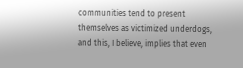communities tend to present themselves as victimized underdogs, and this, I believe, implies that even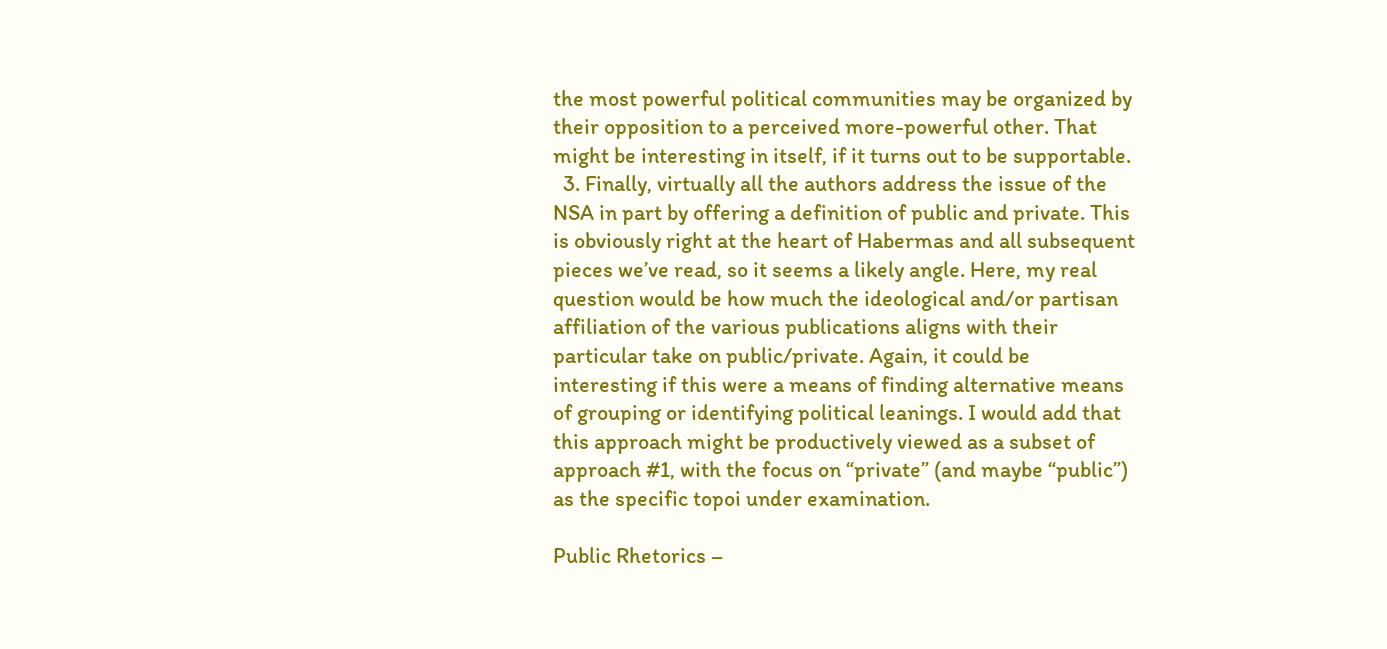the most powerful political communities may be organized by their opposition to a perceived more-powerful other. That might be interesting in itself, if it turns out to be supportable.
  3. Finally, virtually all the authors address the issue of the NSA in part by offering a definition of public and private. This is obviously right at the heart of Habermas and all subsequent pieces we’ve read, so it seems a likely angle. Here, my real question would be how much the ideological and/or partisan affiliation of the various publications aligns with their particular take on public/private. Again, it could be interesting if this were a means of finding alternative means of grouping or identifying political leanings. I would add that this approach might be productively viewed as a subset of approach #1, with the focus on “private” (and maybe “public”) as the specific topoi under examination.

Public Rhetorics –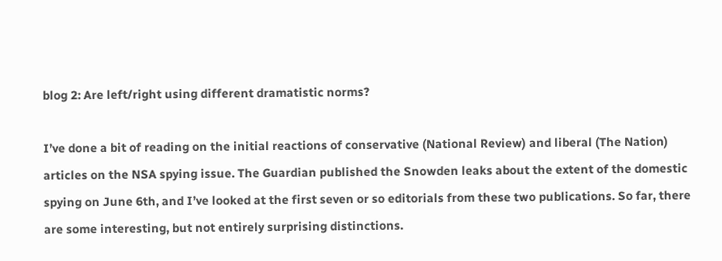blog 2: Are left/right using different dramatistic norms?

I’ve done a bit of reading on the initial reactions of conservative (National Review) and liberal (The Nation) articles on the NSA spying issue. The Guardian published the Snowden leaks about the extent of the domestic spying on June 6th, and I’ve looked at the first seven or so editorials from these two publications. So far, there are some interesting, but not entirely surprising distinctions.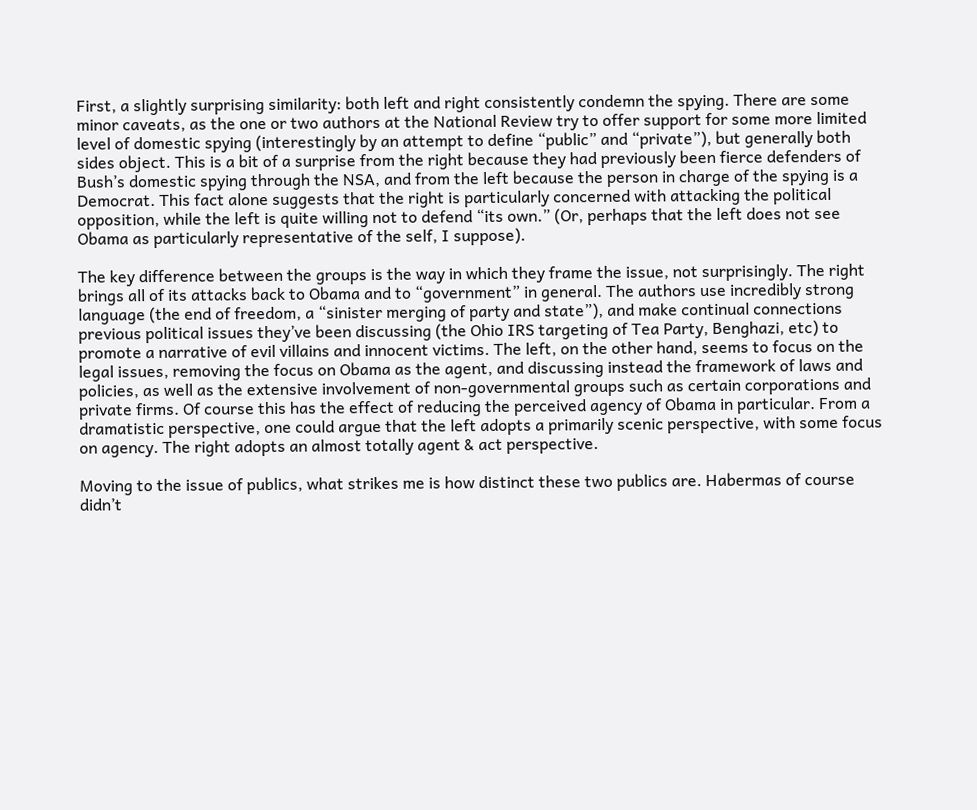First, a slightly surprising similarity: both left and right consistently condemn the spying. There are some minor caveats, as the one or two authors at the National Review try to offer support for some more limited level of domestic spying (interestingly by an attempt to define “public” and “private”), but generally both sides object. This is a bit of a surprise from the right because they had previously been fierce defenders of Bush’s domestic spying through the NSA, and from the left because the person in charge of the spying is a Democrat. This fact alone suggests that the right is particularly concerned with attacking the political opposition, while the left is quite willing not to defend “its own.” (Or, perhaps that the left does not see Obama as particularly representative of the self, I suppose).

The key difference between the groups is the way in which they frame the issue, not surprisingly. The right brings all of its attacks back to Obama and to “government” in general. The authors use incredibly strong language (the end of freedom, a “sinister merging of party and state”), and make continual connections previous political issues they’ve been discussing (the Ohio IRS targeting of Tea Party, Benghazi, etc) to promote a narrative of evil villains and innocent victims. The left, on the other hand, seems to focus on the legal issues, removing the focus on Obama as the agent, and discussing instead the framework of laws and policies, as well as the extensive involvement of non-governmental groups such as certain corporations and private firms. Of course this has the effect of reducing the perceived agency of Obama in particular. From a dramatistic perspective, one could argue that the left adopts a primarily scenic perspective, with some focus on agency. The right adopts an almost totally agent & act perspective.

Moving to the issue of publics, what strikes me is how distinct these two publics are. Habermas of course didn’t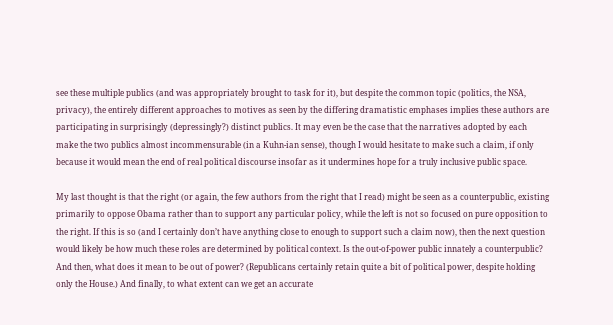see these multiple publics (and was appropriately brought to task for it), but despite the common topic (politics, the NSA, privacy), the entirely different approaches to motives as seen by the differing dramatistic emphases implies these authors are participating in surprisingly (depressingly?) distinct publics. It may even be the case that the narratives adopted by each make the two publics almost incommensurable (in a Kuhn-ian sense), though I would hesitate to make such a claim, if only because it would mean the end of real political discourse insofar as it undermines hope for a truly inclusive public space.

My last thought is that the right (or again, the few authors from the right that I read) might be seen as a counterpublic, existing primarily to oppose Obama rather than to support any particular policy, while the left is not so focused on pure opposition to the right. If this is so (and I certainly don’t have anything close to enough to support such a claim now), then the next question would likely be how much these roles are determined by political context. Is the out-of-power public innately a counterpublic? And then, what does it mean to be out of power? (Republicans certainly retain quite a bit of political power, despite holding only the House.) And finally, to what extent can we get an accurate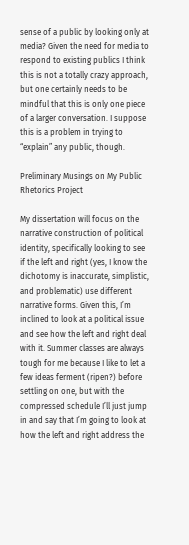sense of a public by looking only at media? Given the need for media to respond to existing publics I think this is not a totally crazy approach, but one certainly needs to be mindful that this is only one piece of a larger conversation. I suppose this is a problem in trying to “explain” any public, though.

Preliminary Musings on My Public Rhetorics Project

My dissertation will focus on the narrative construction of political identity, specifically looking to see if the left and right (yes, I know the dichotomy is inaccurate, simplistic, and problematic) use different narrative forms. Given this, I’m inclined to look at a political issue and see how the left and right deal with it. Summer classes are always tough for me because I like to let a few ideas ferment (ripen?) before settling on one, but with the compressed schedule I’ll just jump in and say that I’m going to look at how the left and right address the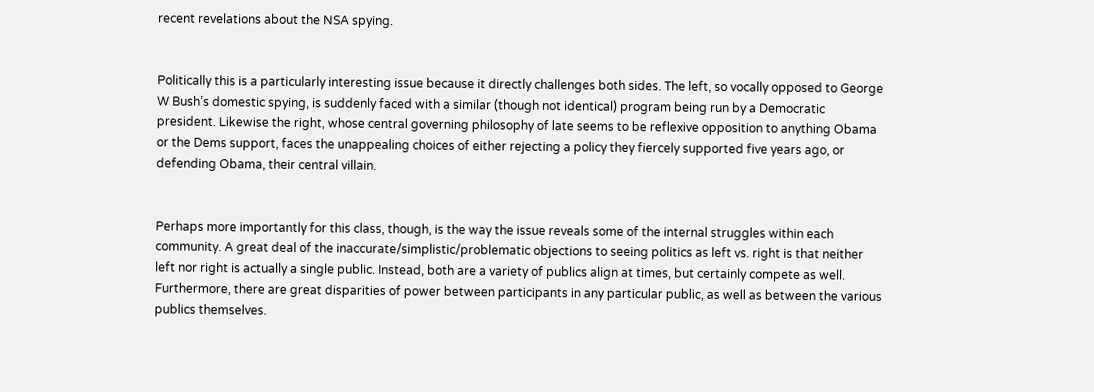recent revelations about the NSA spying.


Politically this is a particularly interesting issue because it directly challenges both sides. The left, so vocally opposed to George W Bush’s domestic spying, is suddenly faced with a similar (though not identical) program being run by a Democratic president. Likewise the right, whose central governing philosophy of late seems to be reflexive opposition to anything Obama or the Dems support, faces the unappealing choices of either rejecting a policy they fiercely supported five years ago, or defending Obama, their central villain.


Perhaps more importantly for this class, though, is the way the issue reveals some of the internal struggles within each community. A great deal of the inaccurate/simplistic/problematic objections to seeing politics as left vs. right is that neither left nor right is actually a single public. Instead, both are a variety of publics align at times, but certainly compete as well. Furthermore, there are great disparities of power between participants in any particular public, as well as between the various publics themselves.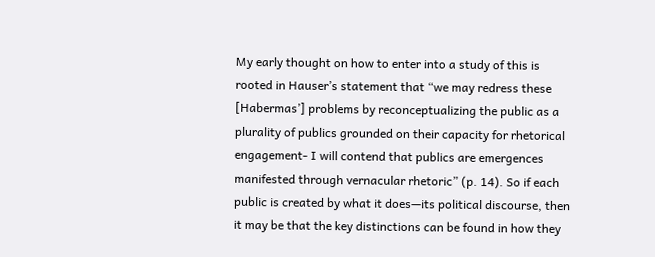My early thought on how to enter into a study of this is rooted in Hauser’s statement that “we may redress these [Habermas’] problems by reconceptualizing the public as a plurality of publics grounded on their capacity for rhetorical engagement- I will contend that publics are emergences manifested through vernacular rhetoric” (p. 14). So if each public is created by what it does—its political discourse, then it may be that the key distinctions can be found in how they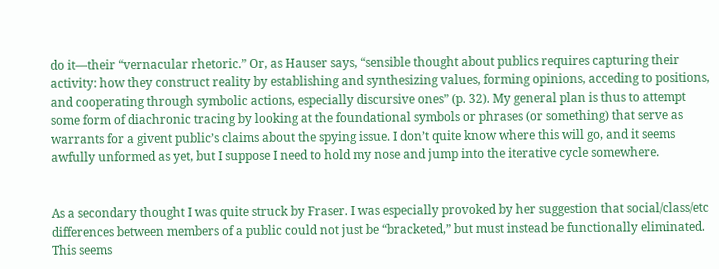do it—their “vernacular rhetoric.” Or, as Hauser says, “sensible thought about publics requires capturing their activity: how they construct reality by establishing and synthesizing values, forming opinions, acceding to positions, and cooperating through symbolic actions, especially discursive ones” (p. 32). My general plan is thus to attempt some form of diachronic tracing by looking at the foundational symbols or phrases (or something) that serve as warrants for a givent public’s claims about the spying issue. I don’t quite know where this will go, and it seems awfully unformed as yet, but I suppose I need to hold my nose and jump into the iterative cycle somewhere.


As a secondary thought I was quite struck by Fraser. I was especially provoked by her suggestion that social/class/etc differences between members of a public could not just be “bracketed,” but must instead be functionally eliminated. This seems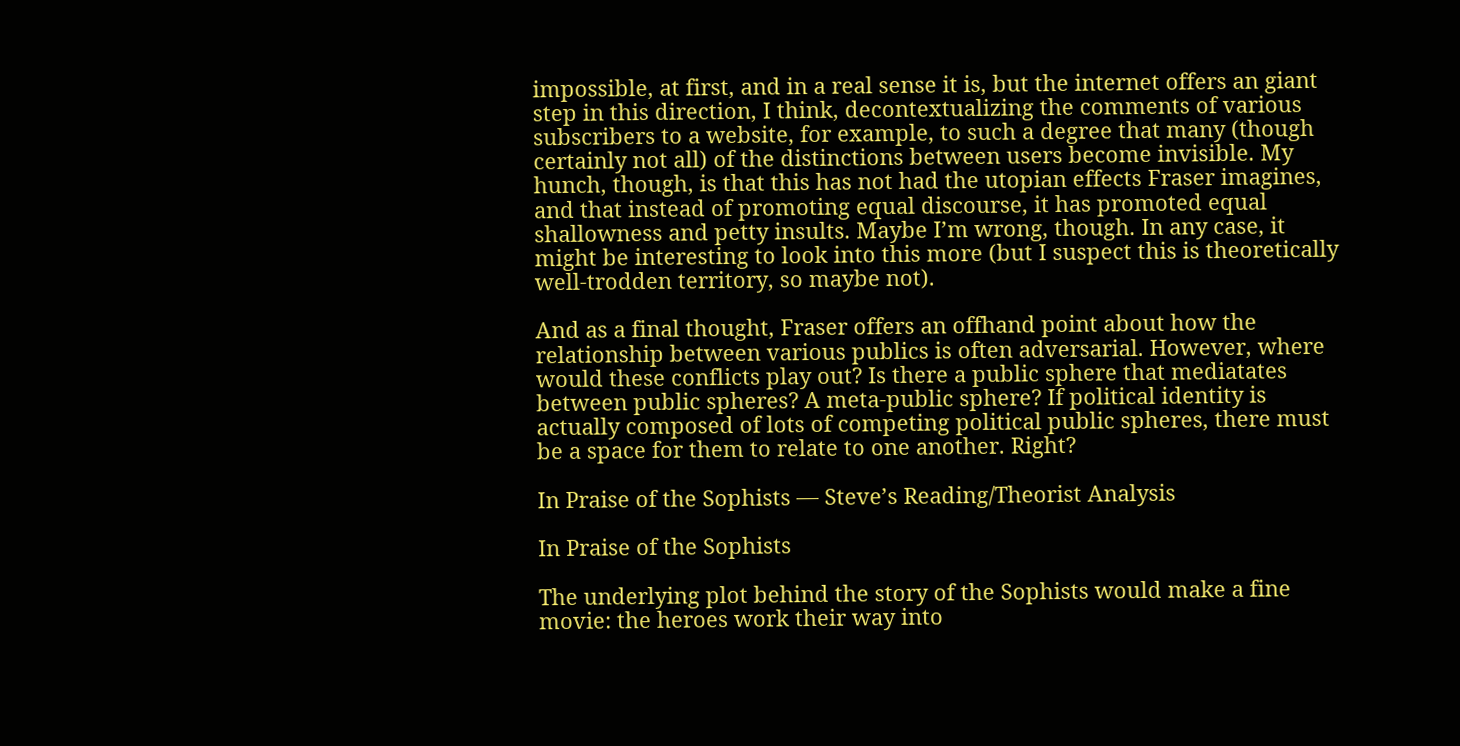impossible, at first, and in a real sense it is, but the internet offers an giant step in this direction, I think, decontextualizing the comments of various subscribers to a website, for example, to such a degree that many (though certainly not all) of the distinctions between users become invisible. My hunch, though, is that this has not had the utopian effects Fraser imagines, and that instead of promoting equal discourse, it has promoted equal shallowness and petty insults. Maybe I’m wrong, though. In any case, it might be interesting to look into this more (but I suspect this is theoretically well-trodden territory, so maybe not).

And as a final thought, Fraser offers an offhand point about how the relationship between various publics is often adversarial. However, where would these conflicts play out? Is there a public sphere that mediatates between public spheres? A meta-public sphere? If political identity is actually composed of lots of competing political public spheres, there must be a space for them to relate to one another. Right?

In Praise of the Sophists — Steve’s Reading/Theorist Analysis

In Praise of the Sophists

The underlying plot behind the story of the Sophists would make a fine movie: the heroes work their way into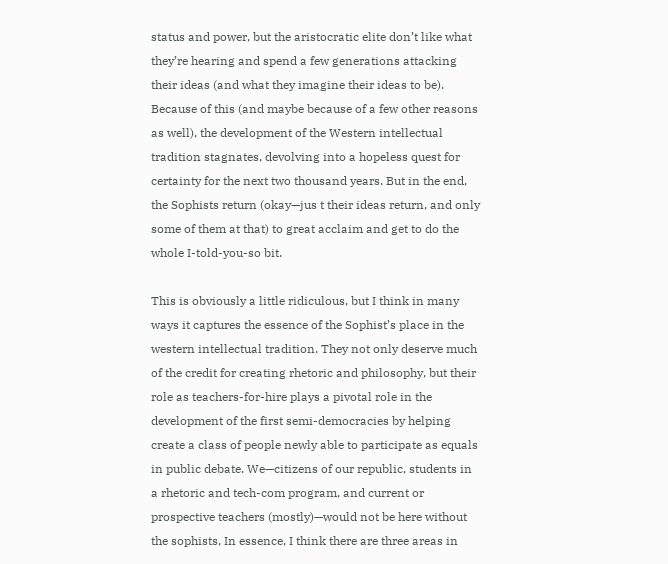status and power, but the aristocratic elite don’t like what they’re hearing and spend a few generations attacking their ideas (and what they imagine their ideas to be). Because of this (and maybe because of a few other reasons as well), the development of the Western intellectual tradition stagnates, devolving into a hopeless quest for certainty for the next two thousand years. But in the end, the Sophists return (okay—jus t their ideas return, and only some of them at that) to great acclaim and get to do the whole I-told-you-so bit.

This is obviously a little ridiculous, but I think in many ways it captures the essence of the Sophist’s place in the western intellectual tradition. They not only deserve much of the credit for creating rhetoric and philosophy, but their role as teachers-for-hire plays a pivotal role in the development of the first semi-democracies by helping create a class of people newly able to participate as equals in public debate. We—citizens of our republic, students in a rhetoric and tech-com program, and current or prospective teachers (mostly)—would not be here without the sophists, In essence, I think there are three areas in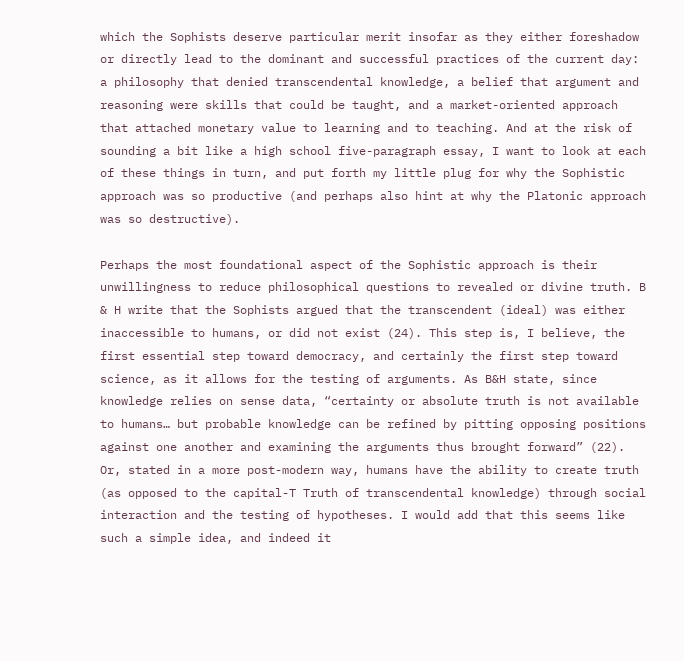which the Sophists deserve particular merit insofar as they either foreshadow or directly lead to the dominant and successful practices of the current day: a philosophy that denied transcendental knowledge, a belief that argument and reasoning were skills that could be taught, and a market-oriented approach that attached monetary value to learning and to teaching. And at the risk of sounding a bit like a high school five-paragraph essay, I want to look at each of these things in turn, and put forth my little plug for why the Sophistic approach was so productive (and perhaps also hint at why the Platonic approach was so destructive).

Perhaps the most foundational aspect of the Sophistic approach is their unwillingness to reduce philosophical questions to revealed or divine truth. B & H write that the Sophists argued that the transcendent (ideal) was either inaccessible to humans, or did not exist (24). This step is, I believe, the first essential step toward democracy, and certainly the first step toward science, as it allows for the testing of arguments. As B&H state, since knowledge relies on sense data, “certainty or absolute truth is not available to humans… but probable knowledge can be refined by pitting opposing positions against one another and examining the arguments thus brought forward” (22). Or, stated in a more post-modern way, humans have the ability to create truth (as opposed to the capital-T Truth of transcendental knowledge) through social interaction and the testing of hypotheses. I would add that this seems like such a simple idea, and indeed it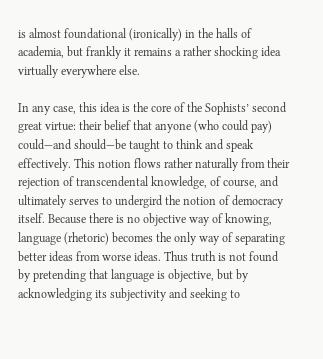is almost foundational (ironically) in the halls of academia, but frankly it remains a rather shocking idea virtually everywhere else.

In any case, this idea is the core of the Sophists’ second great virtue: their belief that anyone (who could pay) could—and should—be taught to think and speak effectively. This notion flows rather naturally from their rejection of transcendental knowledge, of course, and ultimately serves to undergird the notion of democracy itself. Because there is no objective way of knowing, language (rhetoric) becomes the only way of separating better ideas from worse ideas. Thus truth is not found by pretending that language is objective, but by acknowledging its subjectivity and seeking to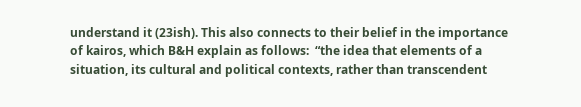understand it (23ish). This also connects to their belief in the importance of kairos, which B&H explain as follows:  “the idea that elements of a situation, its cultural and political contexts, rather than transcendent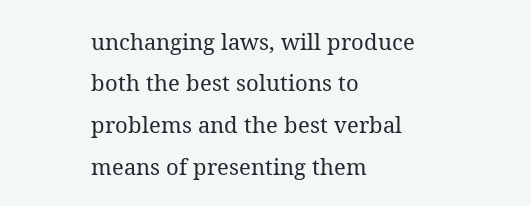unchanging laws, will produce both the best solutions to problems and the best verbal means of presenting them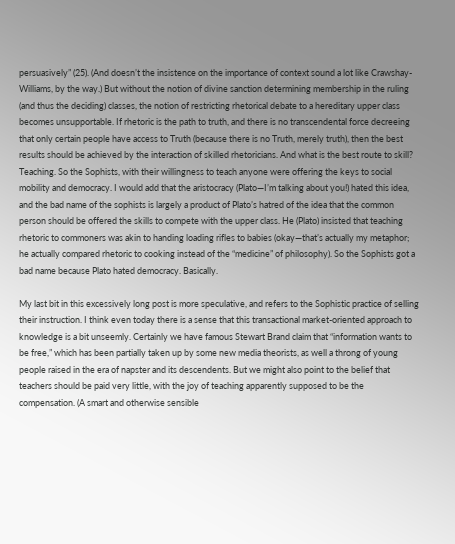persuasively” (25). (And doesn’t the insistence on the importance of context sound a lot like Crawshay-Williams, by the way.) But without the notion of divine sanction determining membership in the ruling (and thus the deciding) classes, the notion of restricting rhetorical debate to a hereditary upper class becomes unsupportable. If rhetoric is the path to truth, and there is no transcendental force decreeing that only certain people have access to Truth (because there is no Truth, merely truth), then the best results should be achieved by the interaction of skilled rhetoricians. And what is the best route to skill? Teaching. So the Sophists, with their willingness to teach anyone were offering the keys to social mobility and democracy. I would add that the aristocracy (Plato—I’m talking about you!) hated this idea, and the bad name of the sophists is largely a product of Plato’s hatred of the idea that the common person should be offered the skills to compete with the upper class. He (Plato) insisted that teaching rhetoric to commoners was akin to handing loading rifles to babies (okay—that’s actually my metaphor; he actually compared rhetoric to cooking instead of the “medicine” of philosophy). So the Sophists got a bad name because Plato hated democracy. Basically.

My last bit in this excessively long post is more speculative, and refers to the Sophistic practice of selling their instruction. I think even today there is a sense that this transactional market-oriented approach to knowledge is a bit unseemly. Certainly we have famous Stewart Brand claim that “information wants to be free,” which has been partially taken up by some new media theorists, as well a throng of young people raised in the era of napster and its descendents. But we might also point to the belief that teachers should be paid very little, with the joy of teaching apparently supposed to be the compensation. (A smart and otherwise sensible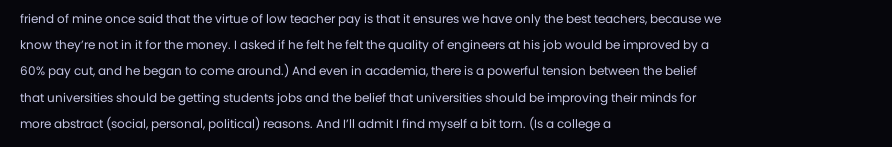friend of mine once said that the virtue of low teacher pay is that it ensures we have only the best teachers, because we know they’re not in it for the money. I asked if he felt he felt the quality of engineers at his job would be improved by a 60% pay cut, and he began to come around.) And even in academia, there is a powerful tension between the belief that universities should be getting students jobs and the belief that universities should be improving their minds for more abstract (social, personal, political) reasons. And I’ll admit I find myself a bit torn. (Is a college a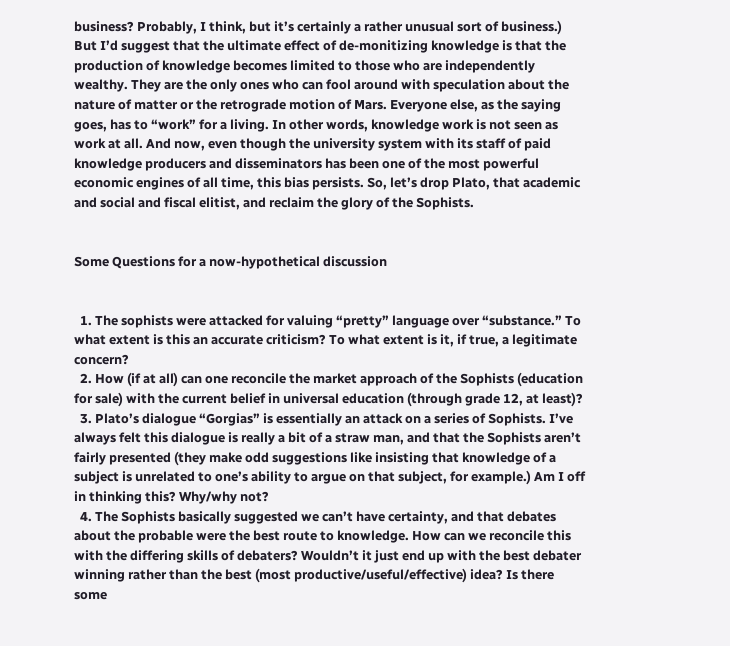business? Probably, I think, but it’s certainly a rather unusual sort of business.) But I’d suggest that the ultimate effect of de-monitizing knowledge is that the production of knowledge becomes limited to those who are independently wealthy. They are the only ones who can fool around with speculation about the nature of matter or the retrograde motion of Mars. Everyone else, as the saying goes, has to “work” for a living. In other words, knowledge work is not seen as work at all. And now, even though the university system with its staff of paid knowledge producers and disseminators has been one of the most powerful economic engines of all time, this bias persists. So, let’s drop Plato, that academic and social and fiscal elitist, and reclaim the glory of the Sophists.


Some Questions for a now-hypothetical discussion


  1. The sophists were attacked for valuing “pretty” language over “substance.” To what extent is this an accurate criticism? To what extent is it, if true, a legitimate concern?
  2. How (if at all) can one reconcile the market approach of the Sophists (education for sale) with the current belief in universal education (through grade 12, at least)?
  3. Plato’s dialogue “Gorgias” is essentially an attack on a series of Sophists. I’ve always felt this dialogue is really a bit of a straw man, and that the Sophists aren’t fairly presented (they make odd suggestions like insisting that knowledge of a subject is unrelated to one’s ability to argue on that subject, for example.) Am I off in thinking this? Why/why not?
  4. The Sophists basically suggested we can’t have certainty, and that debates about the probable were the best route to knowledge. How can we reconcile this with the differing skills of debaters? Wouldn’t it just end up with the best debater winning rather than the best (most productive/useful/effective) idea? Is there some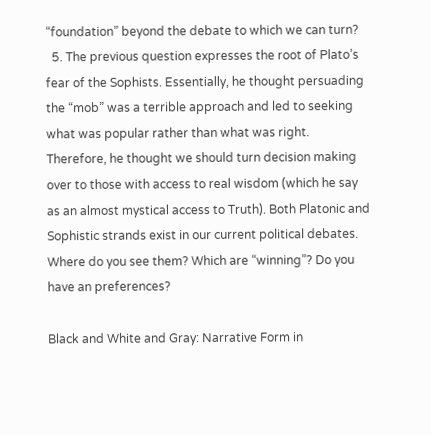“foundation” beyond the debate to which we can turn?
  5. The previous question expresses the root of Plato’s fear of the Sophists. Essentially, he thought persuading the “mob” was a terrible approach and led to seeking what was popular rather than what was right. Therefore, he thought we should turn decision making over to those with access to real wisdom (which he say as an almost mystical access to Truth). Both Platonic and Sophistic strands exist in our current political debates. Where do you see them? Which are “winning”? Do you have an preferences?

Black and White and Gray: Narrative Form in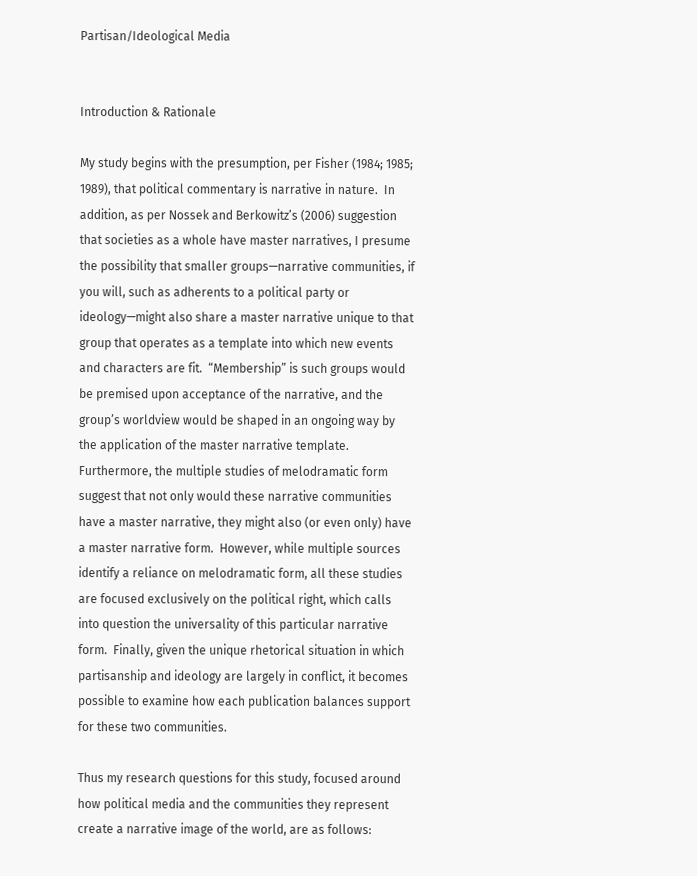Partisan/Ideological Media


Introduction & Rationale

My study begins with the presumption, per Fisher (1984; 1985; 1989), that political commentary is narrative in nature.  In addition, as per Nossek and Berkowitz’s (2006) suggestion that societies as a whole have master narratives, I presume the possibility that smaller groups—narrative communities, if you will, such as adherents to a political party or ideology—might also share a master narrative unique to that group that operates as a template into which new events and characters are fit.  “Membership” is such groups would be premised upon acceptance of the narrative, and the group’s worldview would be shaped in an ongoing way by the application of the master narrative template.  Furthermore, the multiple studies of melodramatic form suggest that not only would these narrative communities have a master narrative, they might also (or even only) have a master narrative form.  However, while multiple sources identify a reliance on melodramatic form, all these studies are focused exclusively on the political right, which calls into question the universality of this particular narrative form.  Finally, given the unique rhetorical situation in which partisanship and ideology are largely in conflict, it becomes possible to examine how each publication balances support for these two communities.

Thus my research questions for this study, focused around how political media and the communities they represent create a narrative image of the world, are as follows: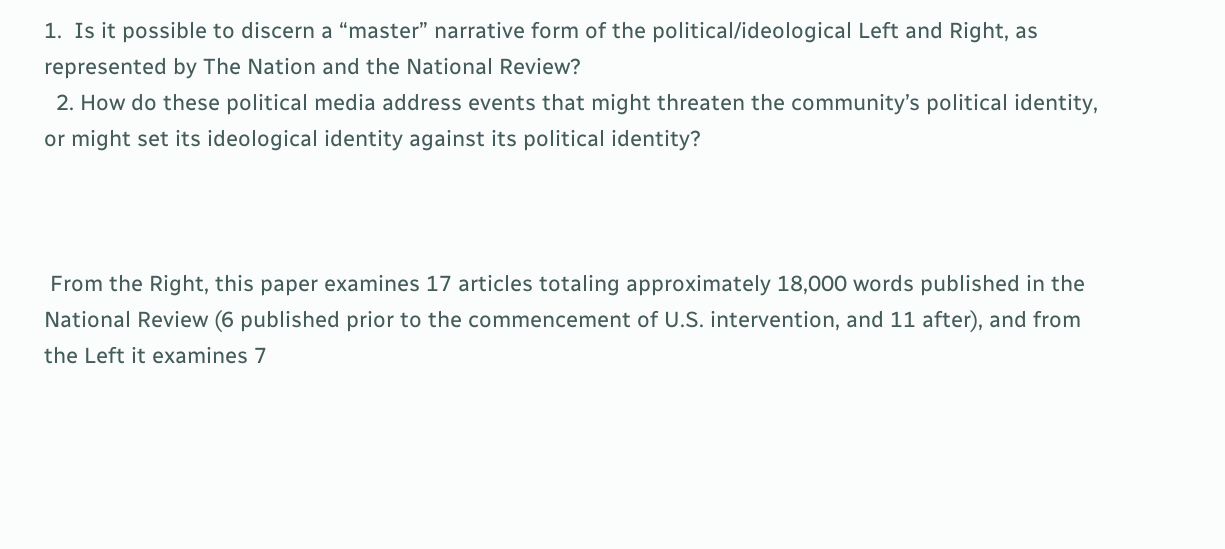1.  Is it possible to discern a “master” narrative form of the political/ideological Left and Right, as represented by The Nation and the National Review?
  2. How do these political media address events that might threaten the community’s political identity, or might set its ideological identity against its political identity?



 From the Right, this paper examines 17 articles totaling approximately 18,000 words published in the National Review (6 published prior to the commencement of U.S. intervention, and 11 after), and from the Left it examines 7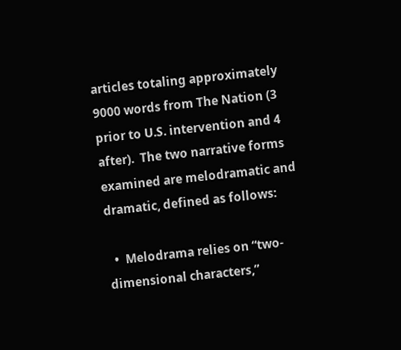articles totaling approximately 9000 words from The Nation (3 prior to U.S. intervention and 4 after).  The two narrative forms examined are melodramatic and dramatic, defined as follows:

  •  Melodrama relies on “two-dimensional characters,”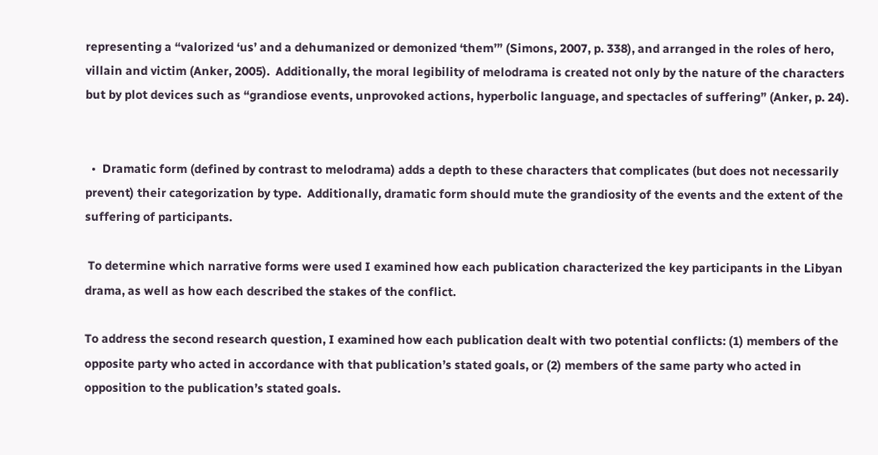representing a “valorized ‘us’ and a dehumanized or demonized ‘them’” (Simons, 2007, p. 338), and arranged in the roles of hero, villain and victim (Anker, 2005).  Additionally, the moral legibility of melodrama is created not only by the nature of the characters but by plot devices such as “grandiose events, unprovoked actions, hyperbolic language, and spectacles of suffering” (Anker, p. 24).


  •  Dramatic form (defined by contrast to melodrama) adds a depth to these characters that complicates (but does not necessarily prevent) their categorization by type.  Additionally, dramatic form should mute the grandiosity of the events and the extent of the suffering of participants.

 To determine which narrative forms were used I examined how each publication characterized the key participants in the Libyan drama, as well as how each described the stakes of the conflict.

To address the second research question, I examined how each publication dealt with two potential conflicts: (1) members of the opposite party who acted in accordance with that publication’s stated goals, or (2) members of the same party who acted in opposition to the publication’s stated goals.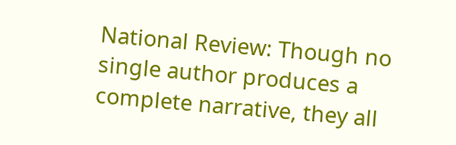National Review: Though no single author produces a complete narrative, they all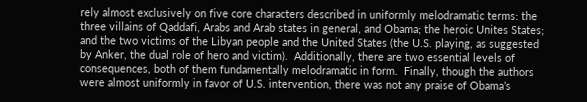rely almost exclusively on five core characters described in uniformly melodramatic terms: the three villains of Qaddafi, Arabs and Arab states in general, and Obama; the heroic Unites States; and the two victims of the Libyan people and the United States (the U.S. playing, as suggested by Anker, the dual role of hero and victim).  Additionally, there are two essential levels of consequences, both of them fundamentally melodramatic in form.  Finally, though the authors were almost uniformly in favor of U.S. intervention, there was not any praise of Obama’s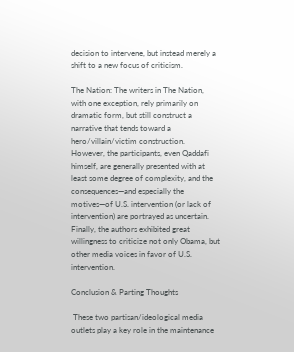decision to intervene, but instead merely a shift to a new focus of criticism.

The Nation: The writers in The Nation, with one exception, rely primarily on dramatic form, but still construct a narrative that tends toward a hero/villain/victim construction.  However, the participants, even Qaddafi himself, are generally presented with at least some degree of complexity, and the consequences—and especially the motives—of U.S. intervention (or lack of intervention) are portrayed as uncertain.  Finally, the authors exhibited great willingness to criticize not only Obama, but other media voices in favor of U.S. intervention.

Conclusion & Parting Thoughts

 These two partisan/ideological media outlets play a key role in the maintenance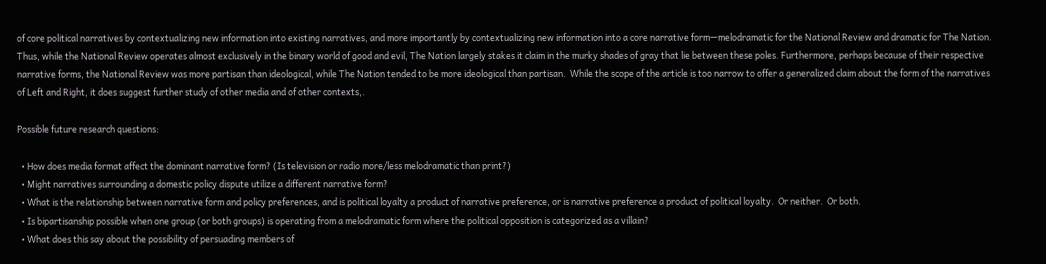of core political narratives by contextualizing new information into existing narratives, and more importantly by contextualizing new information into a core narrative form—melodramatic for the National Review and dramatic for The Nation.  Thus, while the National Review operates almost exclusively in the binary world of good and evil, The Nation largely stakes it claim in the murky shades of gray that lie between these poles. Furthermore, perhaps because of their respective narrative forms, the National Review was more partisan than ideological, while The Nation tended to be more ideological than partisan.  While the scope of the article is too narrow to offer a generalized claim about the form of the narratives of Left and Right, it does suggest further study of other media and of other contexts,.

Possible future research questions:

  • How does media format affect the dominant narrative form? (Is television or radio more/less melodramatic than print?)
  • Might narratives surrounding a domestic policy dispute utilize a different narrative form?
  • What is the relationship between narrative form and policy preferences, and is political loyalty a product of narrative preference, or is narrative preference a product of political loyalty.  Or neither.  Or both.
  • Is bipartisanship possible when one group (or both groups) is operating from a melodramatic form where the political opposition is categorized as a villain?
  • What does this say about the possibility of persuading members of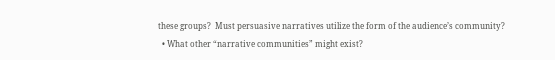these groups?  Must persuasive narratives utilize the form of the audience’s community?
  • What other “narrative communities” might exist?